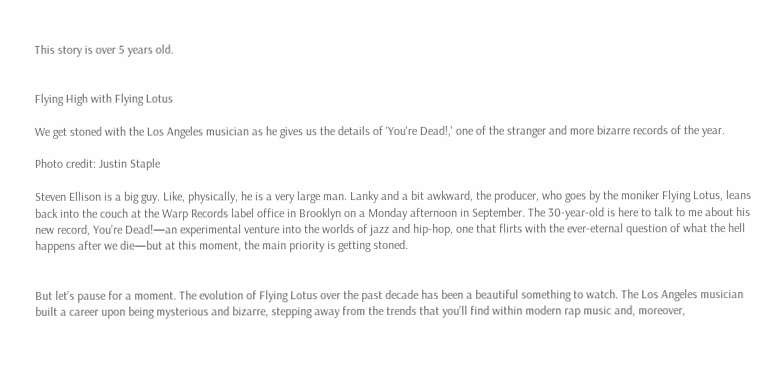This story is over 5 years old.


Flying High with Flying Lotus

We get stoned with the Los Angeles musician as he gives us the details of 'You're Dead!,' one of the stranger and more bizarre records of the year.

Photo credit: Justin Staple

Steven Ellison is a big guy. Like, physically, he is a very large man. Lanky and a bit awkward, the producer, who goes by the moniker Flying Lotus, leans back into the couch at the Warp Records label office in Brooklyn on a Monday afternoon in September. The 30-year-old is here to talk to me about his new record, You’re Dead!—an experimental venture into the worlds of jazz and hip-hop, one that flirts with the ever-eternal question of what the hell happens after we die—but at this moment, the main priority is getting stoned.


But let’s pause for a moment. The evolution of Flying Lotus over the past decade has been a beautiful something to watch. The Los Angeles musician built a career upon being mysterious and bizarre, stepping away from the trends that you’ll find within modern rap music and, moreover,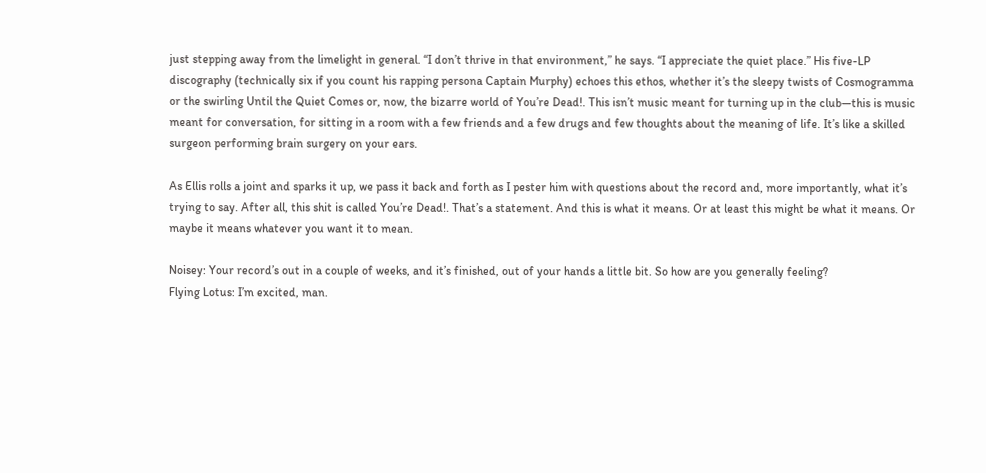just stepping away from the limelight in general. “I don’t thrive in that environment,” he says. “I appreciate the quiet place.” His five-LP discography (technically six if you count his rapping persona Captain Murphy) echoes this ethos, whether it’s the sleepy twists of Cosmogramma or the swirling Until the Quiet Comes or, now, the bizarre world of You’re Dead!. This isn’t music meant for turning up in the club—this is music meant for conversation, for sitting in a room with a few friends and a few drugs and few thoughts about the meaning of life. It’s like a skilled surgeon performing brain surgery on your ears.

As Ellis rolls a joint and sparks it up, we pass it back and forth as I pester him with questions about the record and, more importantly, what it’s trying to say. After all, this shit is called You’re Dead!. That’s a statement. And this is what it means. Or at least this might be what it means. Or maybe it means whatever you want it to mean.

Noisey: Your record’s out in a couple of weeks, and it’s finished, out of your hands a little bit. So how are you generally feeling?
Flying Lotus: I’m excited, man.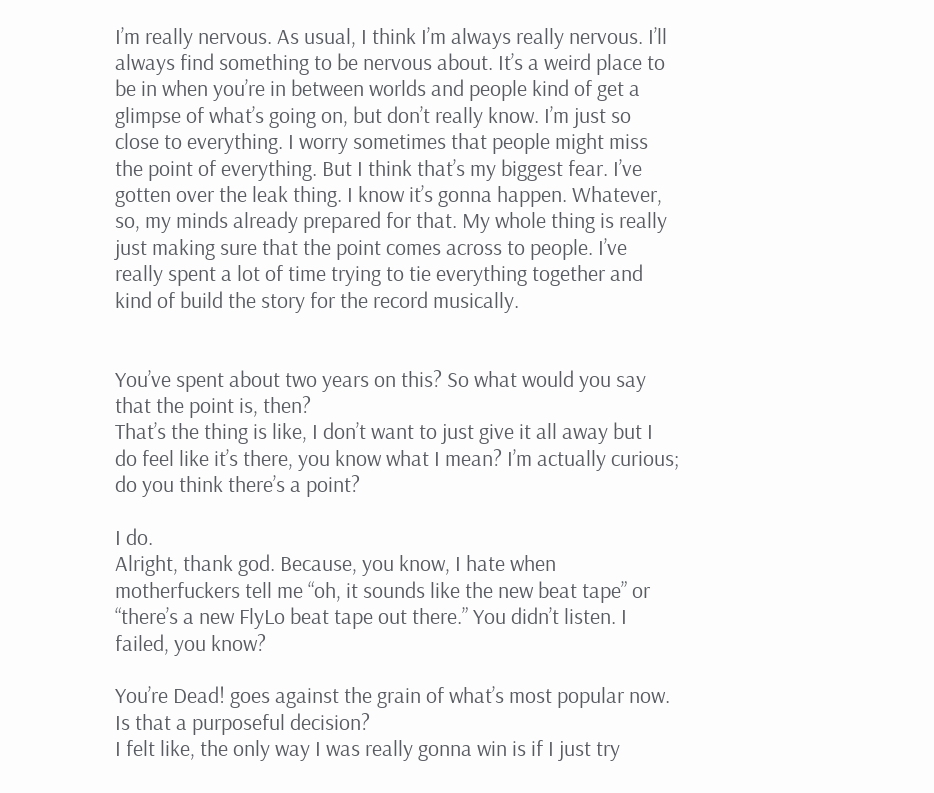I’m really nervous. As usual, I think I’m always really nervous. I’ll always find something to be nervous about. It’s a weird place to be in when you’re in between worlds and people kind of get a glimpse of what’s going on, but don’t really know. I’m just so close to everything. I worry sometimes that people might miss the point of everything. But I think that’s my biggest fear. I’ve gotten over the leak thing. I know it’s gonna happen. Whatever, so, my minds already prepared for that. My whole thing is really just making sure that the point comes across to people. I’ve really spent a lot of time trying to tie everything together and kind of build the story for the record musically.


You’ve spent about two years on this? So what would you say that the point is, then?
That’s the thing is like, I don’t want to just give it all away but I do feel like it’s there, you know what I mean? I’m actually curious; do you think there’s a point?

I do.
Alright, thank god. Because, you know, I hate when motherfuckers tell me “oh, it sounds like the new beat tape” or “there’s a new FlyLo beat tape out there.” You didn’t listen. I failed, you know?

You’re Dead! goes against the grain of what’s most popular now. Is that a purposeful decision?
I felt like, the only way I was really gonna win is if I just try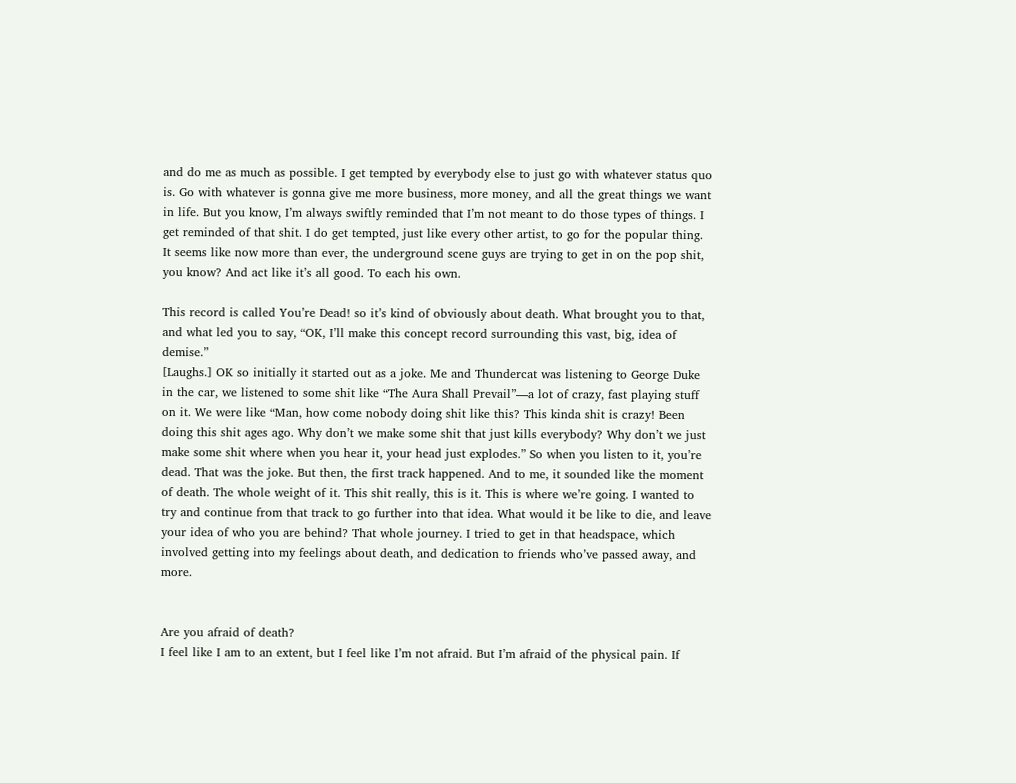and do me as much as possible. I get tempted by everybody else to just go with whatever status quo is. Go with whatever is gonna give me more business, more money, and all the great things we want in life. But you know, I’m always swiftly reminded that I’m not meant to do those types of things. I get reminded of that shit. I do get tempted, just like every other artist, to go for the popular thing. It seems like now more than ever, the underground scene guys are trying to get in on the pop shit, you know? And act like it’s all good. To each his own.

This record is called You’re Dead! so it’s kind of obviously about death. What brought you to that, and what led you to say, “OK, I’ll make this concept record surrounding this vast, big, idea of demise.”
[Laughs.] OK so initially it started out as a joke. Me and Thundercat was listening to George Duke in the car, we listened to some shit like “The Aura Shall Prevail”—a lot of crazy, fast playing stuff on it. We were like “Man, how come nobody doing shit like this? This kinda shit is crazy! Been doing this shit ages ago. Why don’t we make some shit that just kills everybody? Why don’t we just make some shit where when you hear it, your head just explodes.” So when you listen to it, you’re dead. That was the joke. But then, the first track happened. And to me, it sounded like the moment of death. The whole weight of it. This shit really, this is it. This is where we’re going. I wanted to try and continue from that track to go further into that idea. What would it be like to die, and leave your idea of who you are behind? That whole journey. I tried to get in that headspace, which involved getting into my feelings about death, and dedication to friends who’ve passed away, and more.


Are you afraid of death?
I feel like I am to an extent, but I feel like I’m not afraid. But I’m afraid of the physical pain. If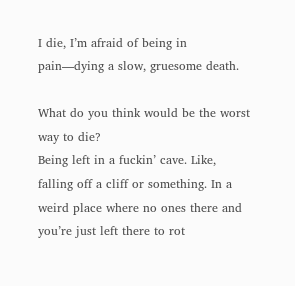I die, I’m afraid of being in pain—dying a slow, gruesome death.

What do you think would be the worst way to die?
Being left in a fuckin’ cave. Like, falling off a cliff or something. In a weird place where no ones there and you’re just left there to rot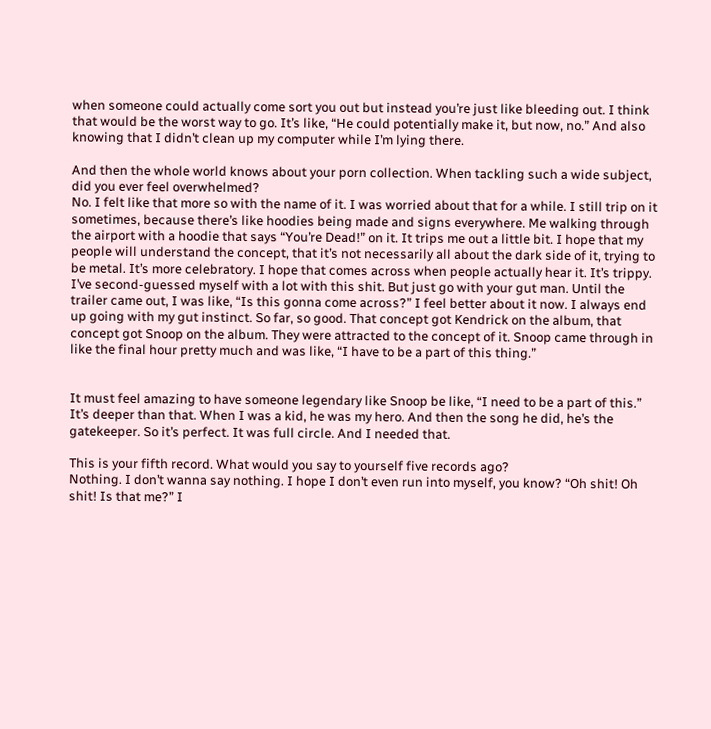when someone could actually come sort you out but instead you’re just like bleeding out. I think that would be the worst way to go. It’s like, “He could potentially make it, but now, no.” And also knowing that I didn’t clean up my computer while I’m lying there.

And then the whole world knows about your porn collection. When tackling such a wide subject, did you ever feel overwhelmed?
No. I felt like that more so with the name of it. I was worried about that for a while. I still trip on it sometimes, because there’s like hoodies being made and signs everywhere. Me walking through the airport with a hoodie that says “You’re Dead!” on it. It trips me out a little bit. I hope that my people will understand the concept, that it’s not necessarily all about the dark side of it, trying to be metal. It’s more celebratory. I hope that comes across when people actually hear it. It’s trippy. I’ve second-guessed myself with a lot with this shit. But just go with your gut man. Until the trailer came out, I was like, “Is this gonna come across?” I feel better about it now. I always end up going with my gut instinct. So far, so good. That concept got Kendrick on the album, that concept got Snoop on the album. They were attracted to the concept of it. Snoop came through in like the final hour pretty much and was like, “I have to be a part of this thing.”


It must feel amazing to have someone legendary like Snoop be like, “I need to be a part of this.”
It’s deeper than that. When I was a kid, he was my hero. And then the song he did, he’s the gatekeeper. So it’s perfect. It was full circle. And I needed that.

This is your fifth record. What would you say to yourself five records ago?
Nothing. I don’t wanna say nothing. I hope I don’t even run into myself, you know? “Oh shit! Oh shit! Is that me?” I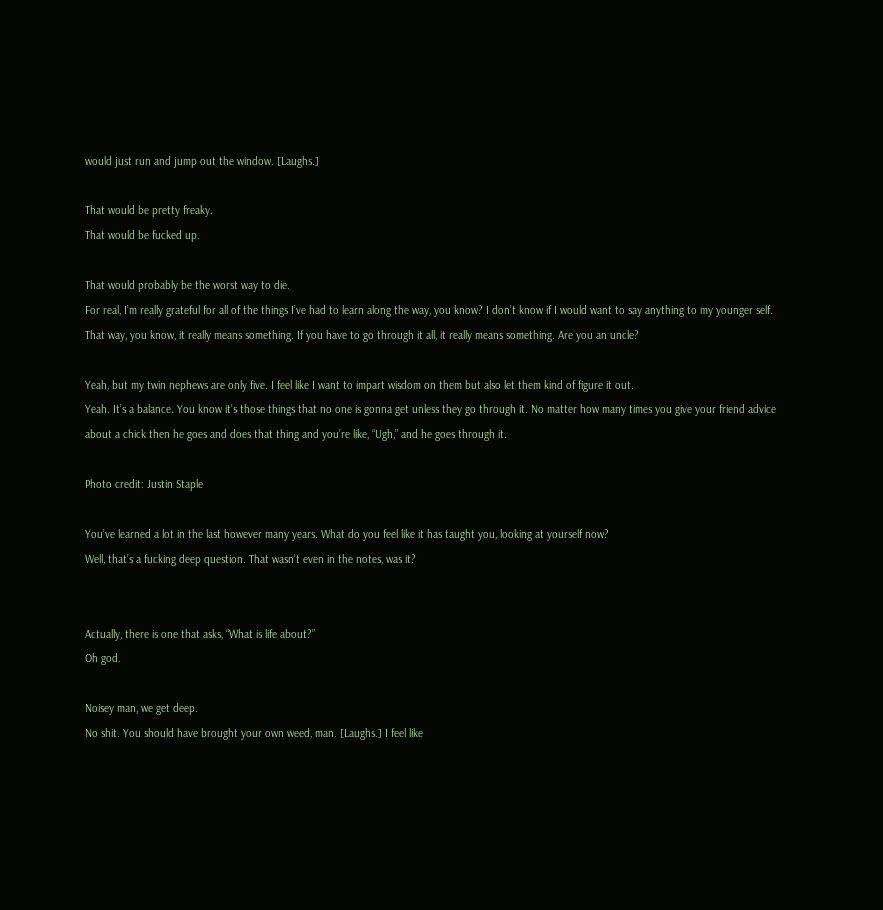would just run and jump out the window. [Laughs.]

That would be pretty freaky.
That would be fucked up.

That would probably be the worst way to die.
For real, I’m really grateful for all of the things I’ve had to learn along the way, you know? I don’t know if I would want to say anything to my younger self. That way, you know, it really means something. If you have to go through it all, it really means something. Are you an uncle?

Yeah, but my twin nephews are only five. I feel like I want to impart wisdom on them but also let them kind of figure it out.
Yeah. It’s a balance. You know it’s those things that no one is gonna get unless they go through it. No matter how many times you give your friend advice about a chick then he goes and does that thing and you’re like, “Ugh,” and he goes through it.

Photo credit: Justin Staple

You’ve learned a lot in the last however many years. What do you feel like it has taught you, looking at yourself now?
Well, that’s a fucking deep question. That wasn’t even in the notes, was it?


Actually, there is one that asks, “What is life about?”
Oh god.

Noisey man, we get deep.
No shit. You should have brought your own weed, man. [Laughs.] I feel like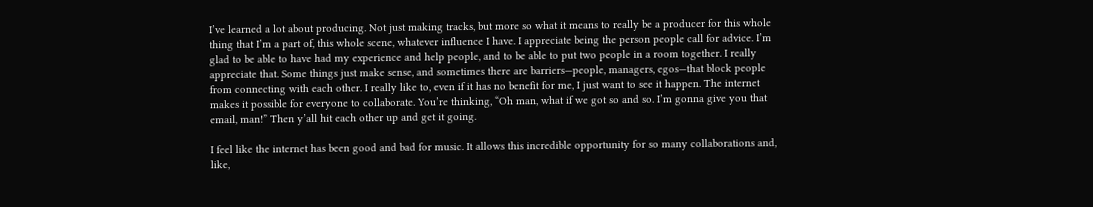I’ve learned a lot about producing. Not just making tracks, but more so what it means to really be a producer for this whole thing that I’m a part of, this whole scene, whatever influence I have. I appreciate being the person people call for advice. I’m glad to be able to have had my experience and help people, and to be able to put two people in a room together. I really appreciate that. Some things just make sense, and sometimes there are barriers—people, managers, egos—that block people from connecting with each other. I really like to, even if it has no benefit for me, I just want to see it happen. The internet makes it possible for everyone to collaborate. You’re thinking, “Oh man, what if we got so and so. I’m gonna give you that email, man!” Then y’all hit each other up and get it going.

I feel like the internet has been good and bad for music. It allows this incredible opportunity for so many collaborations and, like,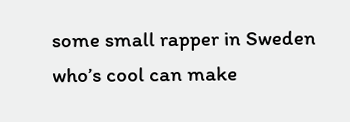some small rapper in Sweden who’s cool can make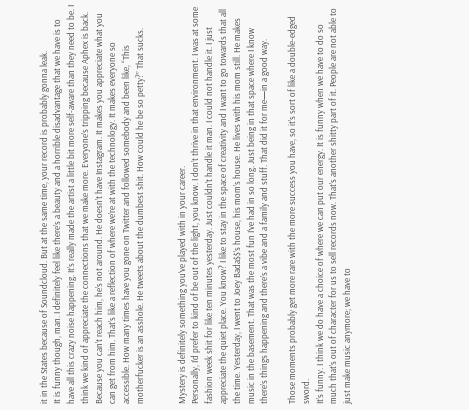it in the States because of Soundcloud. But at the same time, your record is probably gonna leak.
It is funny though, man. I definitely feel like there’s a beauty and a horrible disadvantage that we have is to have all this crazy noise happening. It’s really made the artist a little bit more self-aware than they need to be. I think we kind of appreciate the connections that we make more. Everyone’s tripping because Aphex is back. Because you can’t reach him, he’s not around. He doesn’t have Instagram. It makes you appreciate what you can get from him. That’s like a reflection of where we’re at with the technology. It makes everyone so accessible. How many times have you gone on Twitter and followed somebody and been like, “This motherfucker is an asshole. He tweets about the dumbest shit. How could he be so petty?” That sucks.


Mystery is definitely something you’ve played with in your career.
Personally, I’d prefer to kind of be out of the light, you know. I don’t thrive in that environment. I was at some fashion week shit for like ten minutes yesterday. Just couldn’t handle it man. I could not handle it. I just appreciate the quiet place. You know? I like to stay in the space of creativity and I want to go towards that all the time. Yesterday, I went to Joey Bada$$’s house, his mom’s house. He lives with his mom still. He makes music in the basement. That was the most fun I’ve had in so long. Just being in that space where I know there’s things happening and there’s a vibe and a family and stuff. That did it for me—in a good way.

Those moments probably get more rare with the more success you have, so it’s sort of like a double-edged sword.
It’s funny. I think we do have a choice of where we can put our energy. It is funny when we have to do so much that’s out of character for us to sell records now. That’s another shitty part of it. People are not able to just make music anymore; we have to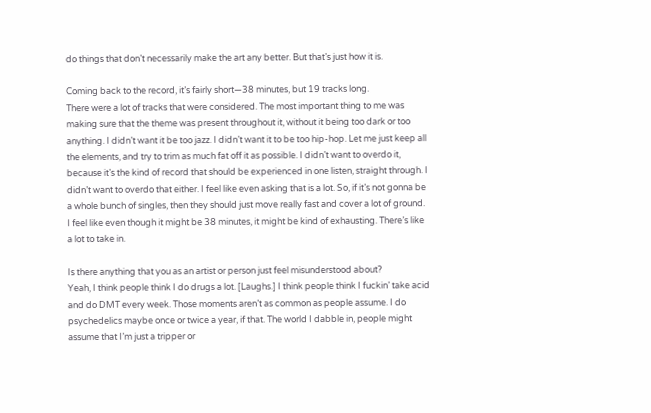do things that don’t necessarily make the art any better. But that’s just how it is.

Coming back to the record, it’s fairly short—38 minutes, but 19 tracks long.
There were a lot of tracks that were considered. The most important thing to me was making sure that the theme was present throughout it, without it being too dark or too anything. I didn’t want it be too jazz. I didn’t want it to be too hip-hop. Let me just keep all the elements, and try to trim as much fat off it as possible. I didn’t want to overdo it, because it’s the kind of record that should be experienced in one listen, straight through. I didn’t want to overdo that either. I feel like even asking that is a lot. So, if it’s not gonna be a whole bunch of singles, then they should just move really fast and cover a lot of ground. I feel like even though it might be 38 minutes, it might be kind of exhausting. There’s like a lot to take in.

Is there anything that you as an artist or person just feel misunderstood about?
Yeah, I think people think I do drugs a lot. [Laughs.] I think people think I fuckin’ take acid and do DMT every week. Those moments aren’t as common as people assume. I do psychedelics maybe once or twice a year, if that. The world I dabble in, people might assume that I’m just a tripper or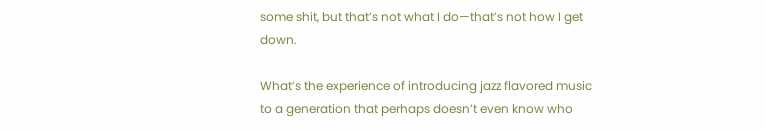some shit, but that’s not what I do—that’s not how I get down.

What’s the experience of introducing jazz flavored music to a generation that perhaps doesn’t even know who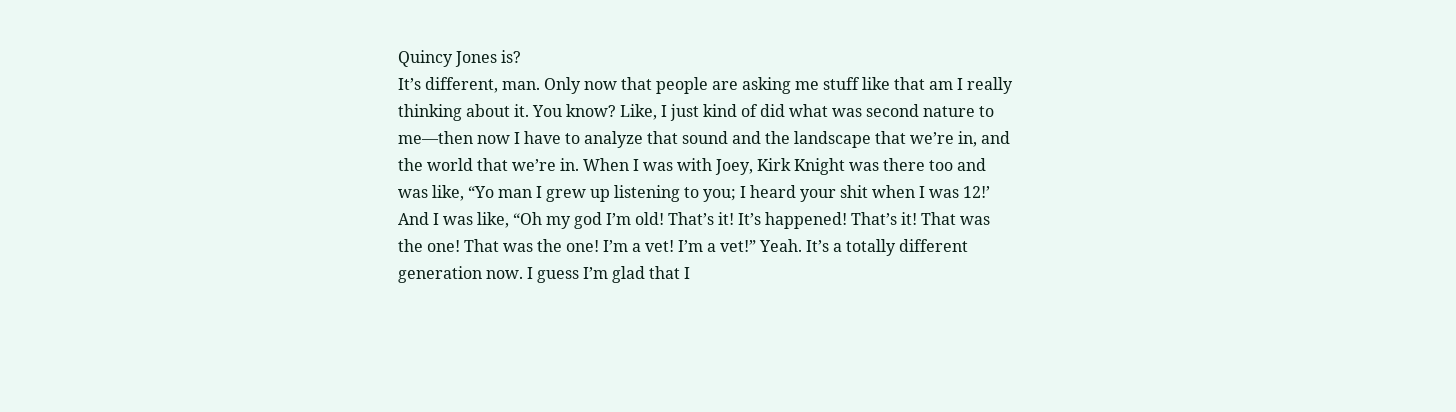Quincy Jones is?
It’s different, man. Only now that people are asking me stuff like that am I really thinking about it. You know? Like, I just kind of did what was second nature to me—then now I have to analyze that sound and the landscape that we’re in, and the world that we’re in. When I was with Joey, Kirk Knight was there too and was like, “Yo man I grew up listening to you; I heard your shit when I was 12!’ And I was like, “Oh my god I’m old! That’s it! It’s happened! That’s it! That was the one! That was the one! I’m a vet! I’m a vet!” Yeah. It’s a totally different generation now. I guess I’m glad that I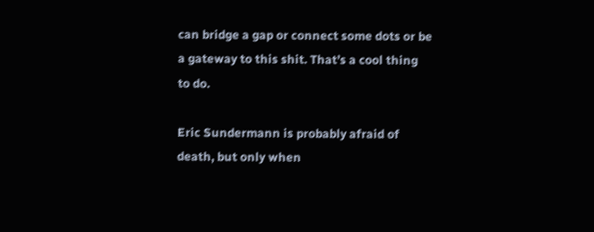can bridge a gap or connect some dots or be a gateway to this shit. That’s a cool thing to do.

Eric Sundermann is probably afraid of death, but only when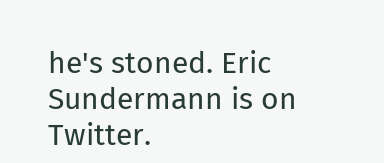he's stoned. Eric Sundermann is on Twitter.